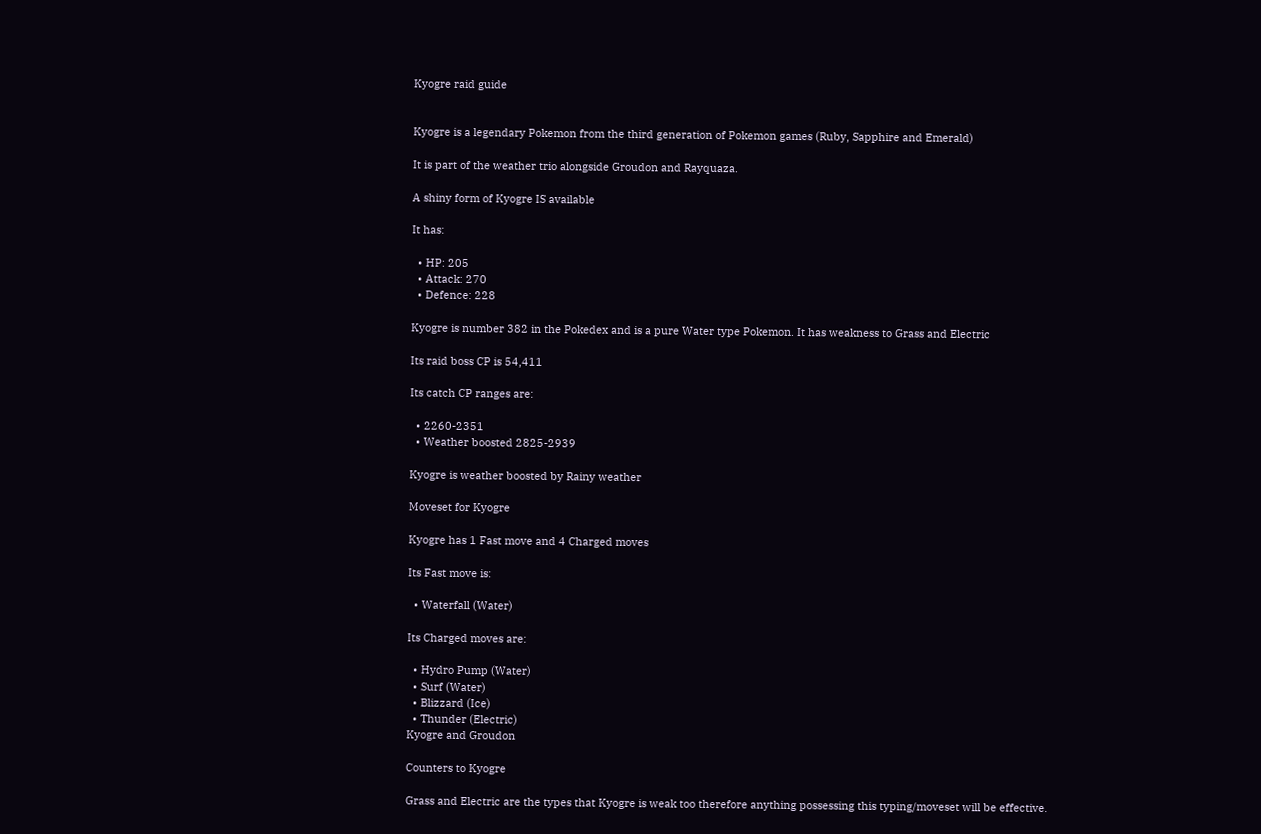Kyogre raid guide


Kyogre is a legendary Pokemon from the third generation of Pokemon games (Ruby, Sapphire and Emerald)

It is part of the weather trio alongside Groudon and Rayquaza.

A shiny form of Kyogre IS available

It has:

  • HP: 205
  • Attack: 270
  • Defence: 228

Kyogre is number 382 in the Pokedex and is a pure Water type Pokemon. It has weakness to Grass and Electric

Its raid boss CP is 54,411

Its catch CP ranges are:

  • 2260-2351
  • Weather boosted 2825-2939

Kyogre is weather boosted by Rainy weather

Moveset for Kyogre

Kyogre has 1 Fast move and 4 Charged moves

Its Fast move is:

  • Waterfall (Water)

Its Charged moves are:

  • Hydro Pump (Water)
  • Surf (Water)
  • Blizzard (Ice)
  • Thunder (Electric)
Kyogre and Groudon

Counters to Kyogre

Grass and Electric are the types that Kyogre is weak too therefore anything possessing this typing/moveset will be effective.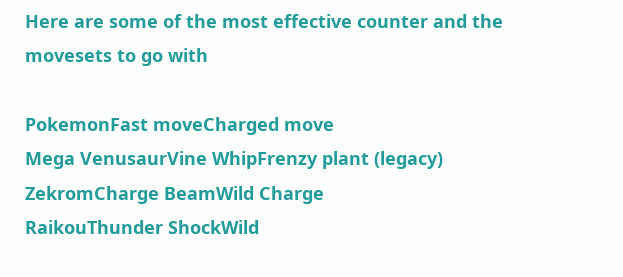Here are some of the most effective counter and the movesets to go with

PokemonFast moveCharged move
Mega VenusaurVine WhipFrenzy plant (legacy)
ZekromCharge BeamWild Charge
RaikouThunder ShockWild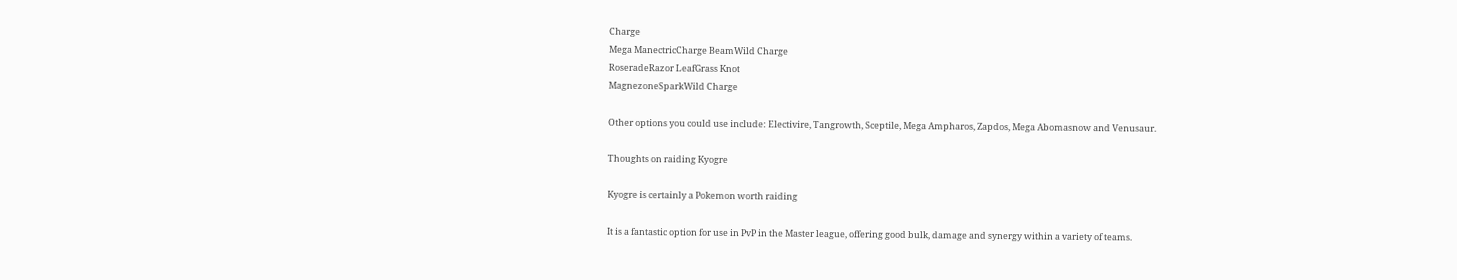Charge
Mega ManectricCharge BeamWild Charge
RoseradeRazor LeafGrass Knot
MagnezoneSparkWild Charge

Other options you could use include: Electivire, Tangrowth, Sceptile, Mega Ampharos, Zapdos, Mega Abomasnow and Venusaur.

Thoughts on raiding Kyogre

Kyogre is certainly a Pokemon worth raiding

It is a fantastic option for use in PvP in the Master league, offering good bulk, damage and synergy within a variety of teams.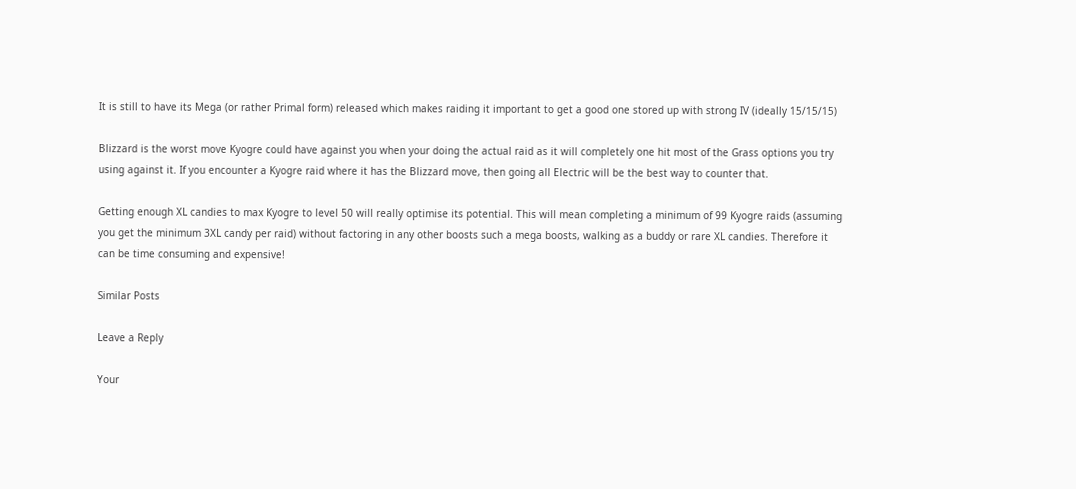It is still to have its Mega (or rather Primal form) released which makes raiding it important to get a good one stored up with strong IV (ideally 15/15/15)

Blizzard is the worst move Kyogre could have against you when your doing the actual raid as it will completely one hit most of the Grass options you try using against it. If you encounter a Kyogre raid where it has the Blizzard move, then going all Electric will be the best way to counter that.

Getting enough XL candies to max Kyogre to level 50 will really optimise its potential. This will mean completing a minimum of 99 Kyogre raids (assuming you get the minimum 3XL candy per raid) without factoring in any other boosts such a mega boosts, walking as a buddy or rare XL candies. Therefore it can be time consuming and expensive!

Similar Posts

Leave a Reply

Your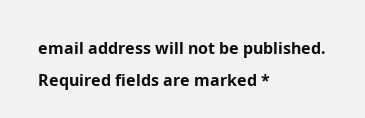email address will not be published. Required fields are marked *